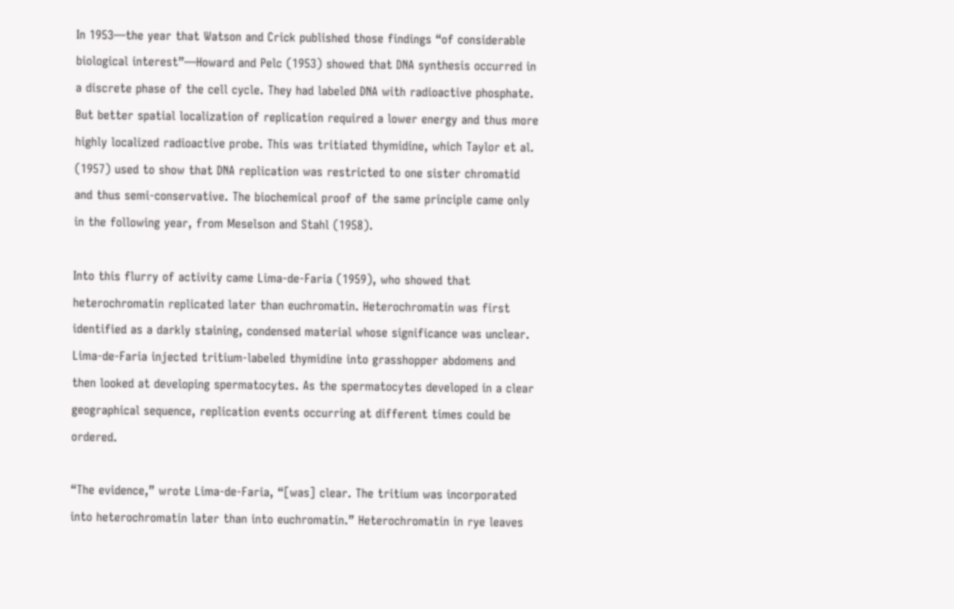In 1953—the year that Watson and Crick published those findings “of considerable biological interest”—Howard and Pelc (1953) showed that DNA synthesis occurred in a discrete phase of the cell cycle. They had labeled DNA with radioactive phosphate. But better spatial localization of replication required a lower energy and thus more highly localized radioactive probe. This was tritiated thymidine, which Taylor et al. (1957) used to show that DNA replication was restricted to one sister chromatid and thus semi-conservative. The biochemical proof of the same principle came only in the following year, from Meselson and Stahl (1958).

Into this flurry of activity came Lima-de-Faria (1959), who showed that heterochromatin replicated later than euchromatin. Heterochromatin was first identified as a darkly staining, condensed material whose significance was unclear. Lima-de-Faria injected tritium-labeled thymidine into grasshopper abdomens and then looked at developing spermatocytes. As the spermatocytes developed in a clear geographical sequence, replication events occurring at different times could be ordered.

“The evidence,” wrote Lima-de-Faria, “[was] clear. The tritium was incorporated into heterochromatin later than into euchromatin.” Heterochromatin in rye leaves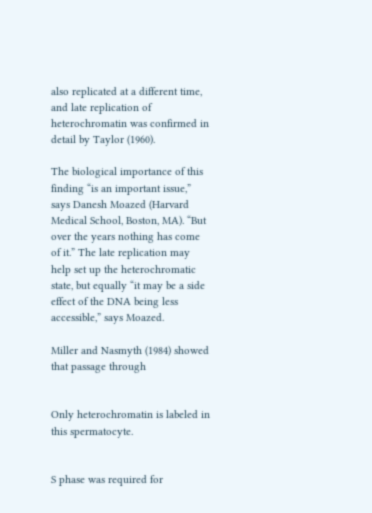also replicated at a different time, and late replication of heterochromatin was confirmed in detail by Taylor (1960).

The biological importance of this finding “is an important issue,” says Danesh Moazed (Harvard Medical School, Boston, MA). “But over the years nothing has come of it.” The late replication may help set up the heterochromatic state, but equally “it may be a side effect of the DNA being less accessible,” says Moazed.

Miller and Nasmyth (1984) showed that passage through


Only heterochromatin is labeled in this spermatocyte.


S phase was required for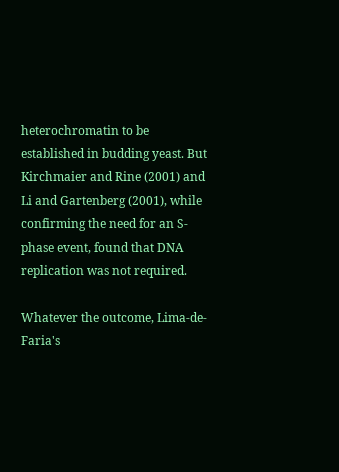heterochromatin to be established in budding yeast. But Kirchmaier and Rine (2001) and Li and Gartenberg (2001), while confirming the need for an S-phase event, found that DNA replication was not required.

Whatever the outcome, Lima-de-Faria's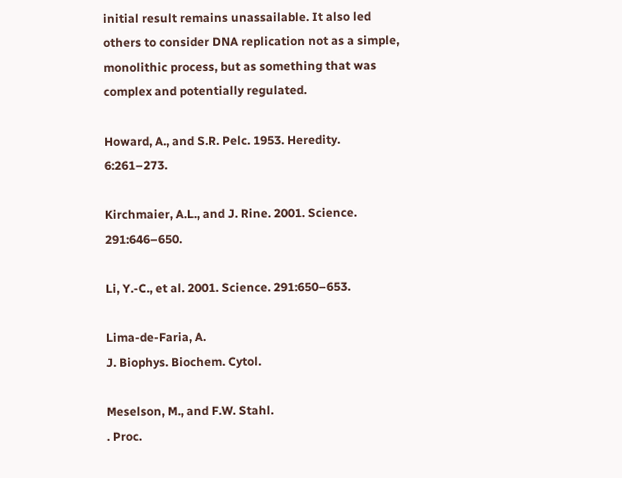initial result remains unassailable. It also led others to consider DNA replication not as a simple, monolithic process, but as something that was complex and potentially regulated.

Howard, A., and S.R. Pelc. 1953. Heredity. 6:261–273.

Kirchmaier, A.L., and J. Rine. 2001. Science. 291:646–650.

Li, Y.-C., et al. 2001. Science. 291:650–653.

Lima-de-Faria, A.
J. Biophys. Biochem. Cytol.

Meselson, M., and F.W. Stahl.
. Proc.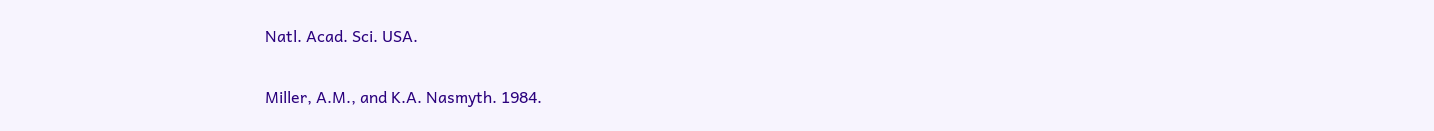Natl. Acad. Sci. USA.

Miller, A.M., and K.A. Nasmyth. 1984.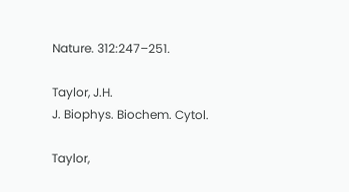Nature. 312:247–251.

Taylor, J.H.
J. Biophys. Biochem. Cytol.

Taylor,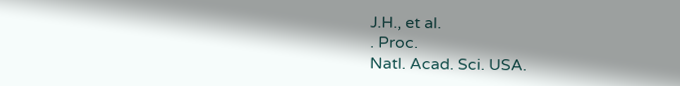J.H., et al.
. Proc.
Natl. Acad. Sci. USA.